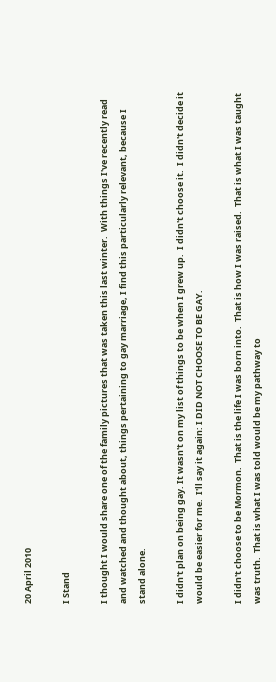20 April 2010

I Stand

I thought I would share one of the family pictures that was taken this last winter.  With things I've recently read and watched and thought about, things pertaining to gay marriage, I find this particularly relevant, because I stand alone.

I didn't plan on being gay. It wasn't on my list of things to be when I grew up.  I didn't choose it.  I didn't decide it would be easier for me.  I'll say it again: I DID NOT CHOOSE TO BE GAY.

I didn't choose to be Mormon.  That is the life I was born into.  That is how I was raised.  That is what I was taught was truth.  That is what I was told would be my pathway to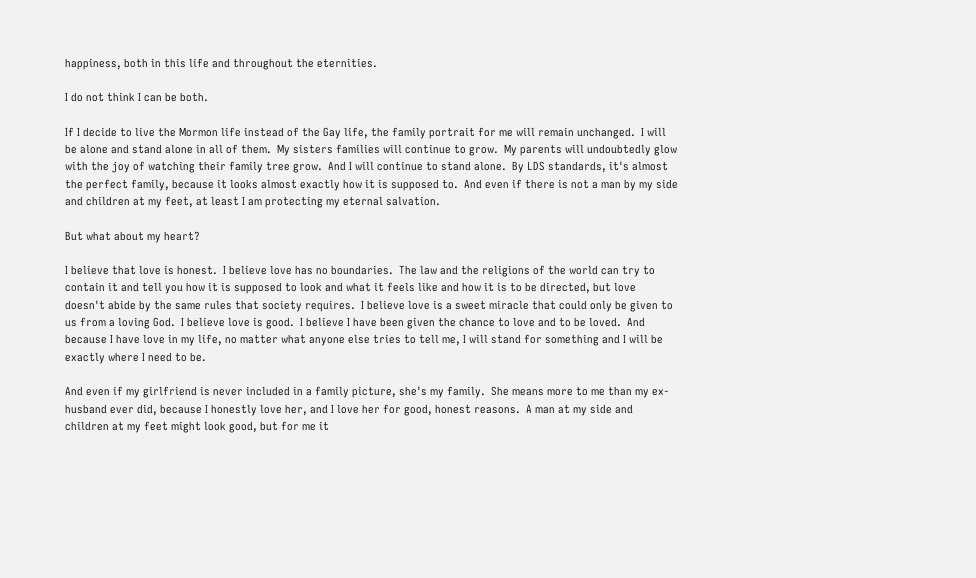happiness, both in this life and throughout the eternities.

I do not think I can be both.

If I decide to live the Mormon life instead of the Gay life, the family portrait for me will remain unchanged.  I will be alone and stand alone in all of them.  My sisters families will continue to grow.  My parents will undoubtedly glow with the joy of watching their family tree grow.  And I will continue to stand alone.  By LDS standards, it's almost the perfect family, because it looks almost exactly how it is supposed to.  And even if there is not a man by my side and children at my feet, at least I am protecting my eternal salvation.

But what about my heart?

I believe that love is honest.  I believe love has no boundaries.  The law and the religions of the world can try to contain it and tell you how it is supposed to look and what it feels like and how it is to be directed, but love doesn't abide by the same rules that society requires.  I believe love is a sweet miracle that could only be given to us from a loving God.  I believe love is good.  I believe I have been given the chance to love and to be loved.  And because I have love in my life, no matter what anyone else tries to tell me, I will stand for something and I will be exactly where I need to be.

And even if my girlfriend is never included in a family picture, she's my family.  She means more to me than my ex-husband ever did, because I honestly love her, and I love her for good, honest reasons.  A man at my side and children at my feet might look good, but for me it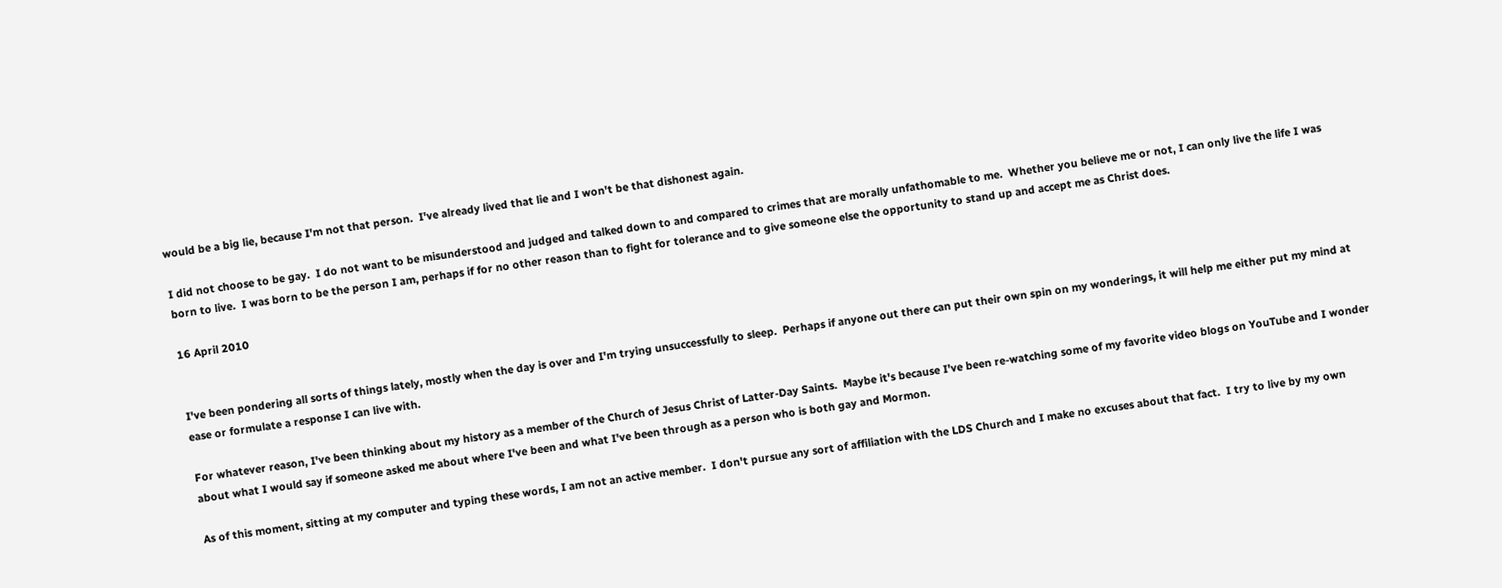would be a big lie, because I'm not that person.  I've already lived that lie and I won't be that dishonest again.

I did not choose to be gay.  I do not want to be misunderstood and judged and talked down to and compared to crimes that are morally unfathomable to me.  Whether you believe me or not, I can only live the life I was born to live.  I was born to be the person I am, perhaps if for no other reason than to fight for tolerance and to give someone else the opportunity to stand up and accept me as Christ does.

16 April 2010


I've been pondering all sorts of things lately, mostly when the day is over and I'm trying unsuccessfully to sleep.  Perhaps if anyone out there can put their own spin on my wonderings, it will help me either put my mind at ease or formulate a response I can live with.

For whatever reason, I've been thinking about my history as a member of the Church of Jesus Christ of Latter-Day Saints.  Maybe it's because I've been re-watching some of my favorite video blogs on YouTube and I wonder about what I would say if someone asked me about where I've been and what I've been through as a person who is both gay and Mormon.

As of this moment, sitting at my computer and typing these words, I am not an active member.  I don't pursue any sort of affiliation with the LDS Church and I make no excuses about that fact.  I try to live by my own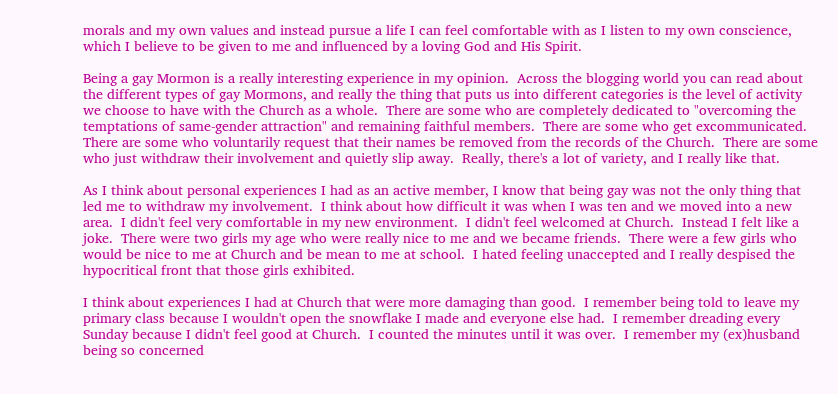morals and my own values and instead pursue a life I can feel comfortable with as I listen to my own conscience, which I believe to be given to me and influenced by a loving God and His Spirit.

Being a gay Mormon is a really interesting experience in my opinion.  Across the blogging world you can read about the different types of gay Mormons, and really the thing that puts us into different categories is the level of activity we choose to have with the Church as a whole.  There are some who are completely dedicated to "overcoming the temptations of same-gender attraction" and remaining faithful members.  There are some who get excommunicated.  There are some who voluntarily request that their names be removed from the records of the Church.  There are some who just withdraw their involvement and quietly slip away.  Really, there's a lot of variety, and I really like that.

As I think about personal experiences I had as an active member, I know that being gay was not the only thing that led me to withdraw my involvement.  I think about how difficult it was when I was ten and we moved into a new area.  I didn't feel very comfortable in my new environment.  I didn't feel welcomed at Church.  Instead I felt like a joke.  There were two girls my age who were really nice to me and we became friends.  There were a few girls who would be nice to me at Church and be mean to me at school.  I hated feeling unaccepted and I really despised the hypocritical front that those girls exhibited.

I think about experiences I had at Church that were more damaging than good.  I remember being told to leave my primary class because I wouldn't open the snowflake I made and everyone else had.  I remember dreading every Sunday because I didn't feel good at Church.  I counted the minutes until it was over.  I remember my (ex)husband being so concerned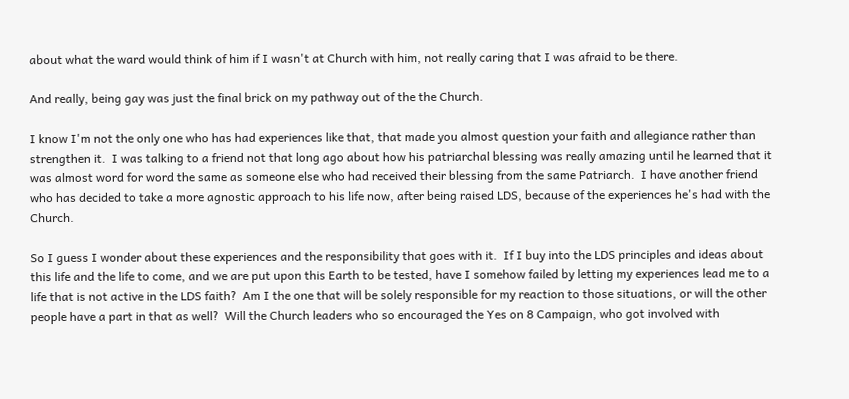about what the ward would think of him if I wasn't at Church with him, not really caring that I was afraid to be there.

And really, being gay was just the final brick on my pathway out of the the Church.

I know I'm not the only one who has had experiences like that, that made you almost question your faith and allegiance rather than strengthen it.  I was talking to a friend not that long ago about how his patriarchal blessing was really amazing until he learned that it was almost word for word the same as someone else who had received their blessing from the same Patriarch.  I have another friend who has decided to take a more agnostic approach to his life now, after being raised LDS, because of the experiences he's had with the Church.

So I guess I wonder about these experiences and the responsibility that goes with it.  If I buy into the LDS principles and ideas about this life and the life to come, and we are put upon this Earth to be tested, have I somehow failed by letting my experiences lead me to a life that is not active in the LDS faith?  Am I the one that will be solely responsible for my reaction to those situations, or will the other people have a part in that as well?  Will the Church leaders who so encouraged the Yes on 8 Campaign, who got involved with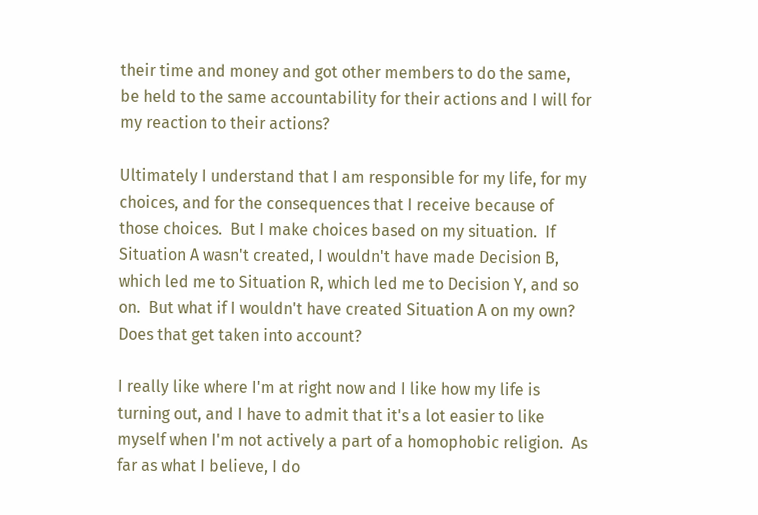their time and money and got other members to do the same, be held to the same accountability for their actions and I will for my reaction to their actions?

Ultimately I understand that I am responsible for my life, for my choices, and for the consequences that I receive because of those choices.  But I make choices based on my situation.  If Situation A wasn't created, I wouldn't have made Decision B, which led me to Situation R, which led me to Decision Y, and so on.  But what if I wouldn't have created Situation A on my own?  Does that get taken into account?

I really like where I'm at right now and I like how my life is turning out, and I have to admit that it's a lot easier to like myself when I'm not actively a part of a homophobic religion.  As far as what I believe, I do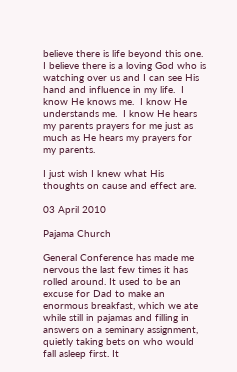believe there is life beyond this one.  I believe there is a loving God who is watching over us and I can see His hand and influence in my life.  I know He knows me.  I know He understands me.  I know He hears my parents prayers for me just as much as He hears my prayers for my parents.

I just wish I knew what His thoughts on cause and effect are.

03 April 2010

Pajama Church

General Conference has made me nervous the last few times it has rolled around. It used to be an excuse for Dad to make an enormous breakfast, which we ate while still in pajamas and filling in answers on a seminary assignment, quietly taking bets on who would fall asleep first. It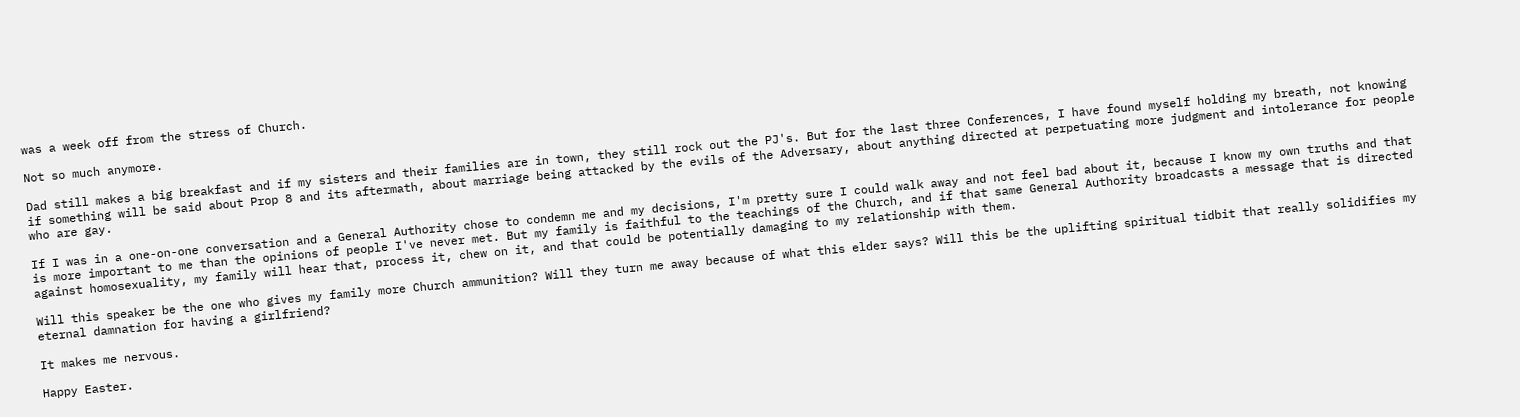was a week off from the stress of Church.

Not so much anymore.

Dad still makes a big breakfast and if my sisters and their families are in town, they still rock out the PJ's. But for the last three Conferences, I have found myself holding my breath, not knowing if something will be said about Prop 8 and its aftermath, about marriage being attacked by the evils of the Adversary, about anything directed at perpetuating more judgment and intolerance for people who are gay.

If I was in a one-on-one conversation and a General Authority chose to condemn me and my decisions, I'm pretty sure I could walk away and not feel bad about it, because I know my own truths and that is more important to me than the opinions of people I've never met. But my family is faithful to the teachings of the Church, and if that same General Authority broadcasts a message that is directed against homosexuality, my family will hear that, process it, chew on it, and that could be potentially damaging to my relationship with them.

Will this speaker be the one who gives my family more Church ammunition? Will they turn me away because of what this elder says? Will this be the uplifting spiritual tidbit that really solidifies my eternal damnation for having a girlfriend?

It makes me nervous.

Happy Easter.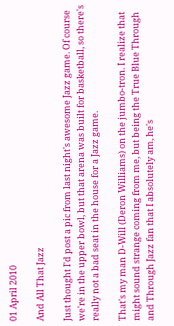01 April 2010

And All That Jazz

Just thought I'd post a pic from last night's awesome Jazz game. Of course we're in the upper bowl, but that arena was built for basketball, so there's really not a bad seat in the house for a Jazz game.

That's my man D-Will (Deron Williams) on the jumbo-tron. I realize that might sound strange coming from me, but being the True Blue Through and Through Jazz fan that I absolutely am, he's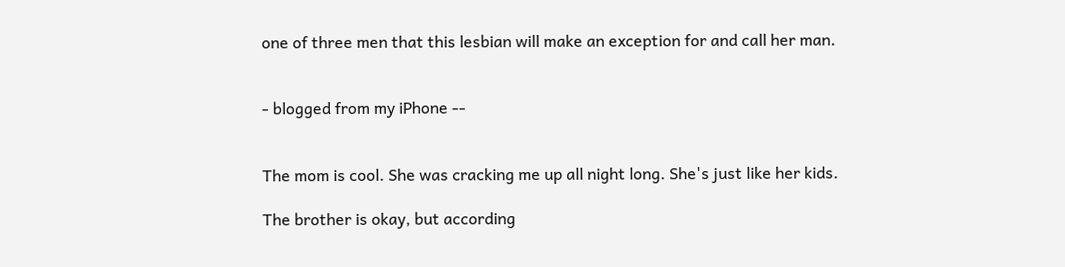one of three men that this lesbian will make an exception for and call her man.


- blogged from my iPhone --


The mom is cool. She was cracking me up all night long. She's just like her kids.

The brother is okay, but according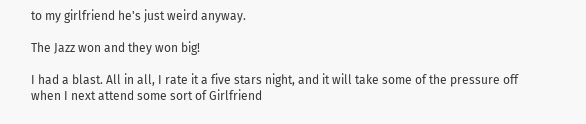to my girlfriend he's just weird anyway.

The Jazz won and they won big!

I had a blast. All in all, I rate it a five stars night, and it will take some of the pressure off when I next attend some sort of Girlfriend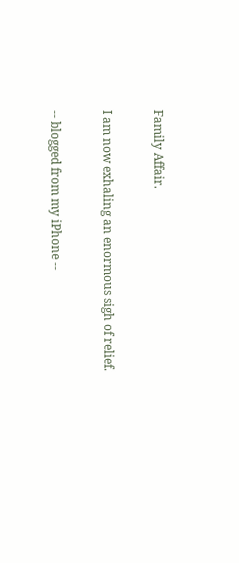Family Affair.

I am now exhaling an enormous sigh of relief.

-- blogged from my iPhone --